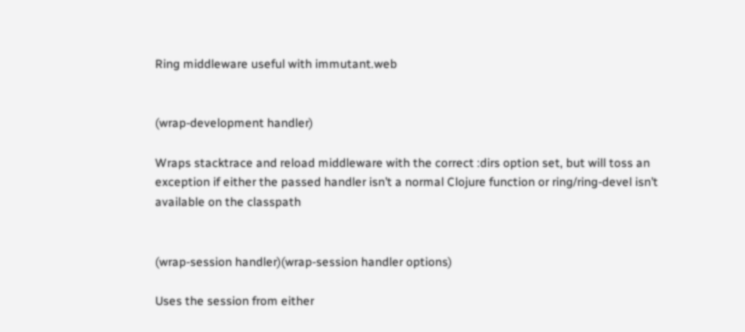Ring middleware useful with immutant.web


(wrap-development handler)

Wraps stacktrace and reload middleware with the correct :dirs option set, but will toss an exception if either the passed handler isn’t a normal Clojure function or ring/ring-devel isn’t available on the classpath


(wrap-session handler)(wrap-session handler options)

Uses the session from either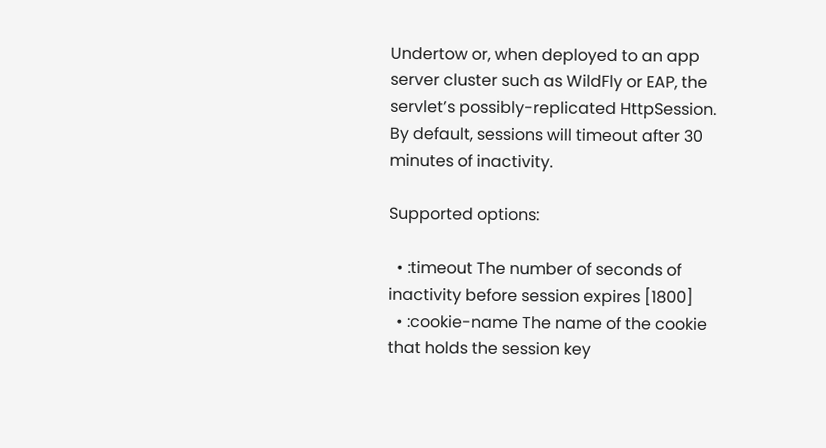Undertow or, when deployed to an app server cluster such as WildFly or EAP, the servlet’s possibly-replicated HttpSession. By default, sessions will timeout after 30 minutes of inactivity.

Supported options:

  • :timeout The number of seconds of inactivity before session expires [1800]
  • :cookie-name The name of the cookie that holds the session key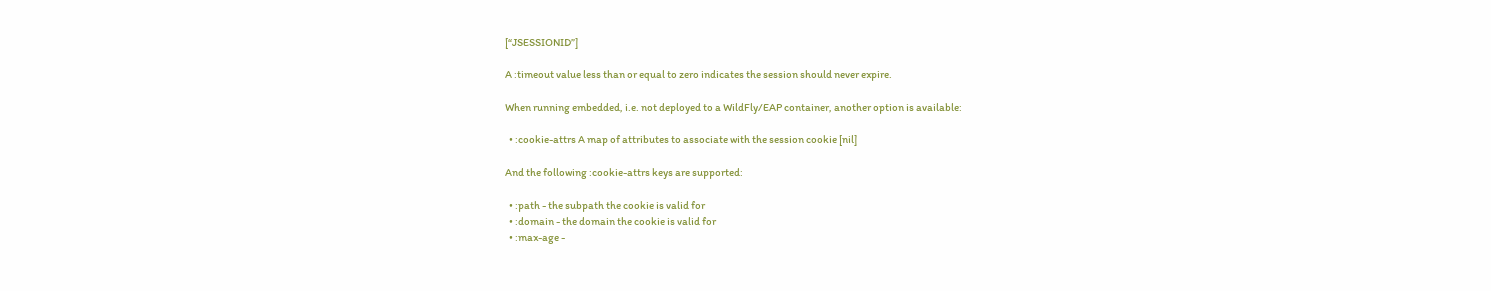[“JSESSIONID”]

A :timeout value less than or equal to zero indicates the session should never expire.

When running embedded, i.e. not deployed to a WildFly/EAP container, another option is available:

  • :cookie-attrs A map of attributes to associate with the session cookie [nil]

And the following :cookie-attrs keys are supported:

  • :path - the subpath the cookie is valid for
  • :domain - the domain the cookie is valid for
  • :max-age -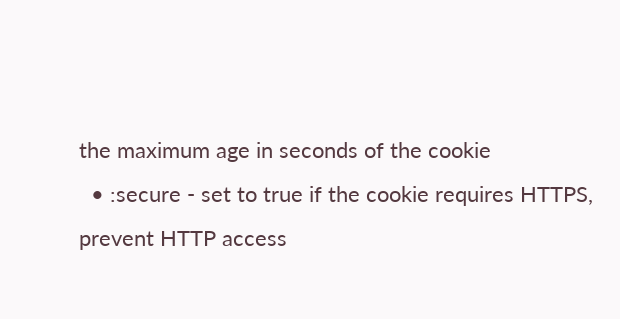the maximum age in seconds of the cookie
  • :secure - set to true if the cookie requires HTTPS, prevent HTTP access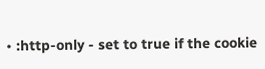• :http-only - set to true if the cookie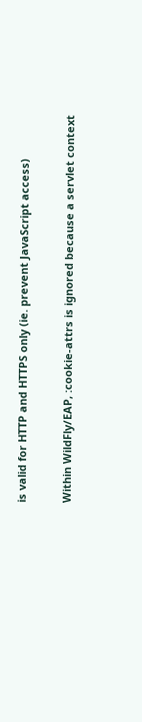is valid for HTTP and HTTPS only (ie. prevent JavaScript access)

Within WildFly/EAP, :cookie-attrs is ignored because a servlet context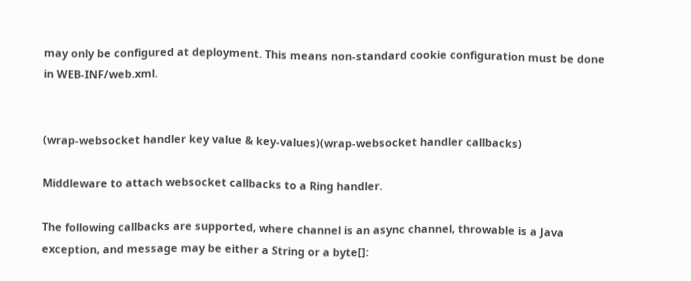may only be configured at deployment. This means non-standard cookie configuration must be done in WEB-INF/web.xml.


(wrap-websocket handler key value & key-values)(wrap-websocket handler callbacks)

Middleware to attach websocket callbacks to a Ring handler.

The following callbacks are supported, where channel is an async channel, throwable is a Java exception, and message may be either a String or a byte[]: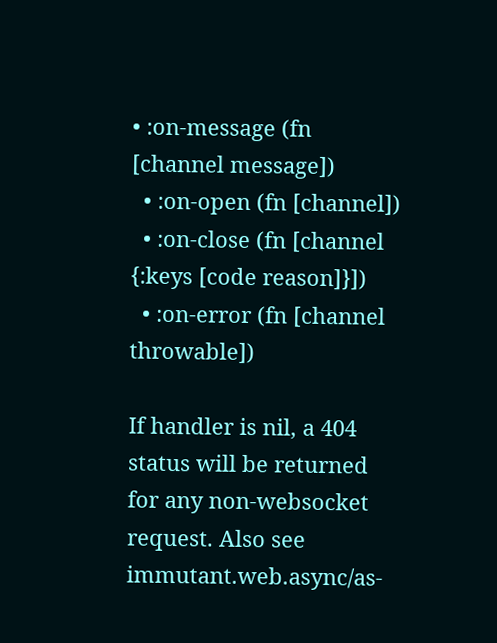• :on-message (fn [channel message])
  • :on-open (fn [channel])
  • :on-close (fn [channel {:keys [code reason]}])
  • :on-error (fn [channel throwable])

If handler is nil, a 404 status will be returned for any non-websocket request. Also see immutant.web.async/as-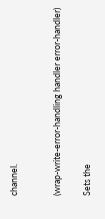channel.


(wrap-write-error-handling handler error-handler)

Sets the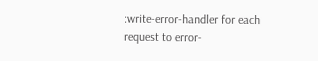:write-error-handler for each request to error-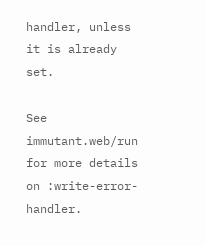handler, unless it is already set.

See immutant.web/run for more details on :write-error-handler.